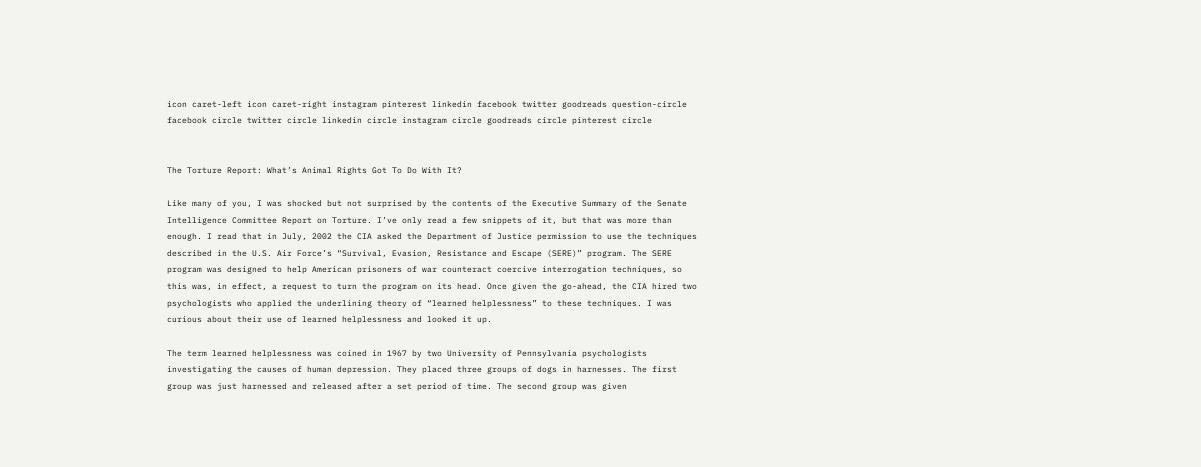icon caret-left icon caret-right instagram pinterest linkedin facebook twitter goodreads question-circle facebook circle twitter circle linkedin circle instagram circle goodreads circle pinterest circle


The Torture Report: What’s Animal Rights Got To Do With It?

Like many of you, I was shocked but not surprised by the contents of the Executive Summary of the Senate Intelligence Committee Report on Torture. I’ve only read a few snippets of it, but that was more than enough. I read that in July, 2002 the CIA asked the Department of Justice permission to use the techniques described in the U.S. Air Force’s “Survival, Evasion, Resistance and Escape (SERE)” program. The SERE program was designed to help American prisoners of war counteract coercive interrogation techniques, so this was, in effect, a request to turn the program on its head. Once given the go-ahead, the CIA hired two psychologists who applied the underlining theory of “learned helplessness” to these techniques. I was curious about their use of learned helplessness and looked it up.

The term learned helplessness was coined in 1967 by two University of Pennsylvania psychologists investigating the causes of human depression. They placed three groups of dogs in harnesses. The first group was just harnessed and released after a set period of time. The second group was given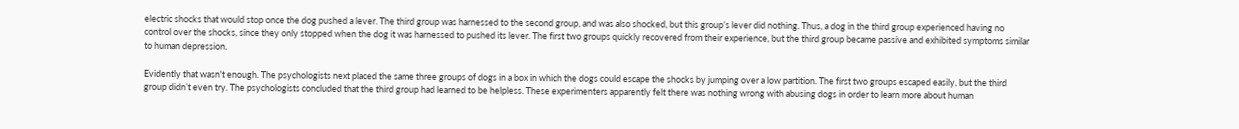electric shocks that would stop once the dog pushed a lever. The third group was harnessed to the second group, and was also shocked, but this group’s lever did nothing. Thus, a dog in the third group experienced having no control over the shocks, since they only stopped when the dog it was harnessed to pushed its lever. The first two groups quickly recovered from their experience, but the third group became passive and exhibited symptoms similar to human depression.

Evidently that wasn't enough. The psychologists next placed the same three groups of dogs in a box in which the dogs could escape the shocks by jumping over a low partition. The first two groups escaped easily, but the third group didn’t even try. The psychologists concluded that the third group had learned to be helpless. These experimenters apparently felt there was nothing wrong with abusing dogs in order to learn more about human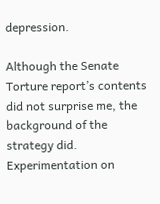depression.

Although the Senate Torture report’s contents did not surprise me, the background of the strategy did. Experimentation on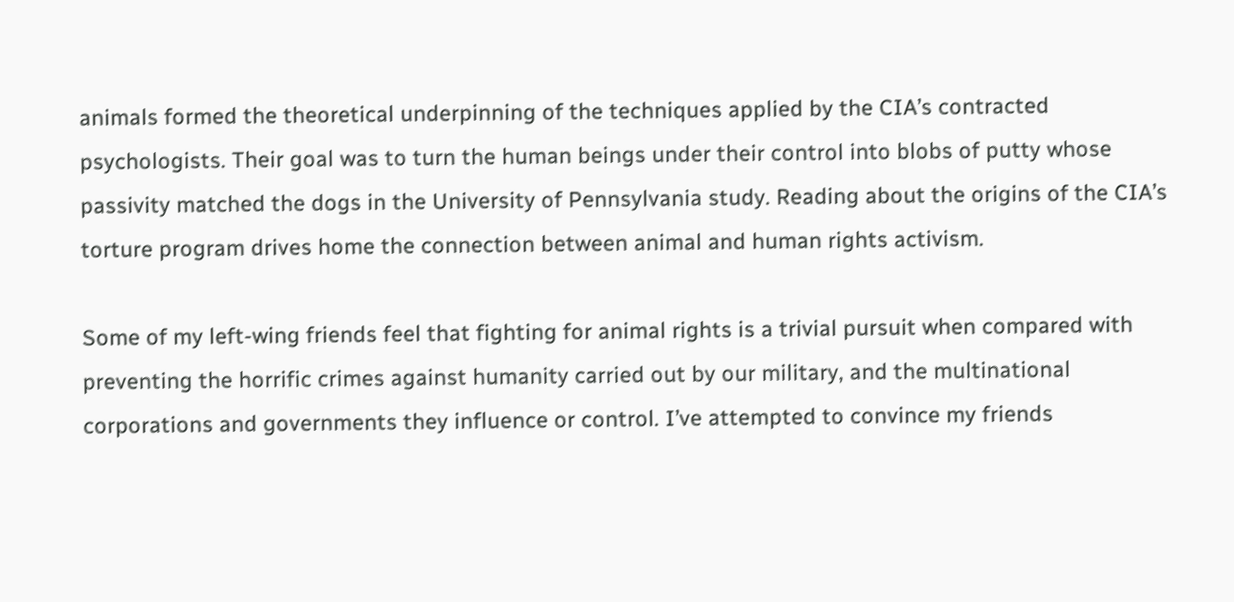animals formed the theoretical underpinning of the techniques applied by the CIA’s contracted psychologists. Their goal was to turn the human beings under their control into blobs of putty whose passivity matched the dogs in the University of Pennsylvania study. Reading about the origins of the CIA’s torture program drives home the connection between animal and human rights activism.

Some of my left-wing friends feel that fighting for animal rights is a trivial pursuit when compared with preventing the horrific crimes against humanity carried out by our military, and the multinational corporations and governments they influence or control. I’ve attempted to convince my friends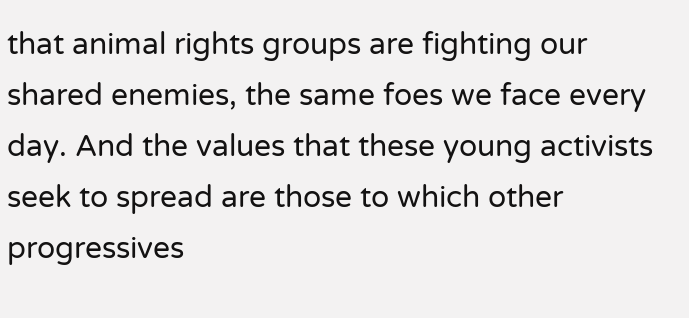that animal rights groups are fighting our shared enemies, the same foes we face every day. And the values that these young activists seek to spread are those to which other progressives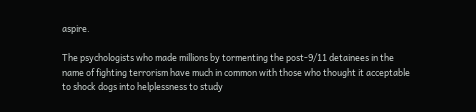aspire.

The psychologists who made millions by tormenting the post-9/11 detainees in the name of fighting terrorism have much in common with those who thought it acceptable to shock dogs into helplessness to study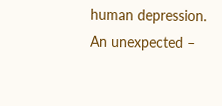human depression. An unexpected –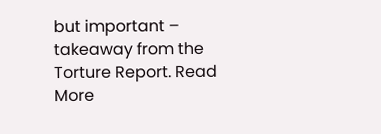but important – takeaway from the Torture Report. Read More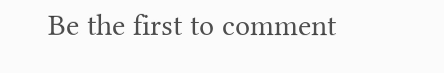Be the first to comment